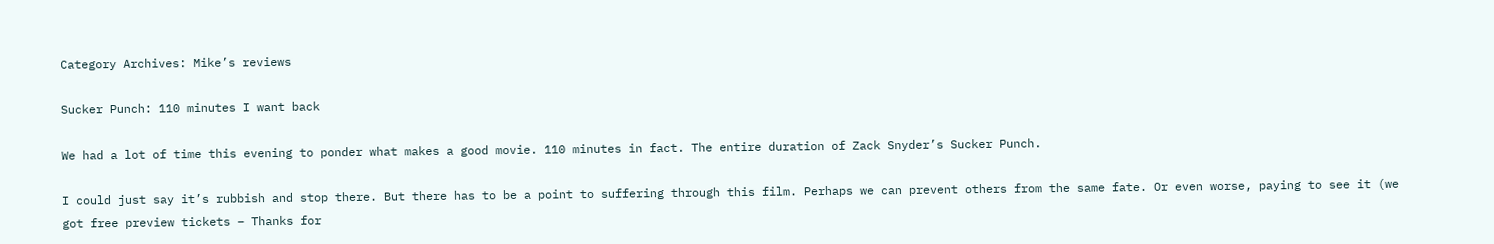Category Archives: Mike’s reviews

Sucker Punch: 110 minutes I want back

We had a lot of time this evening to ponder what makes a good movie. 110 minutes in fact. The entire duration of Zack Snyder’s Sucker Punch.

I could just say it’s rubbish and stop there. But there has to be a point to suffering through this film. Perhaps we can prevent others from the same fate. Or even worse, paying to see it (we got free preview tickets – Thanks for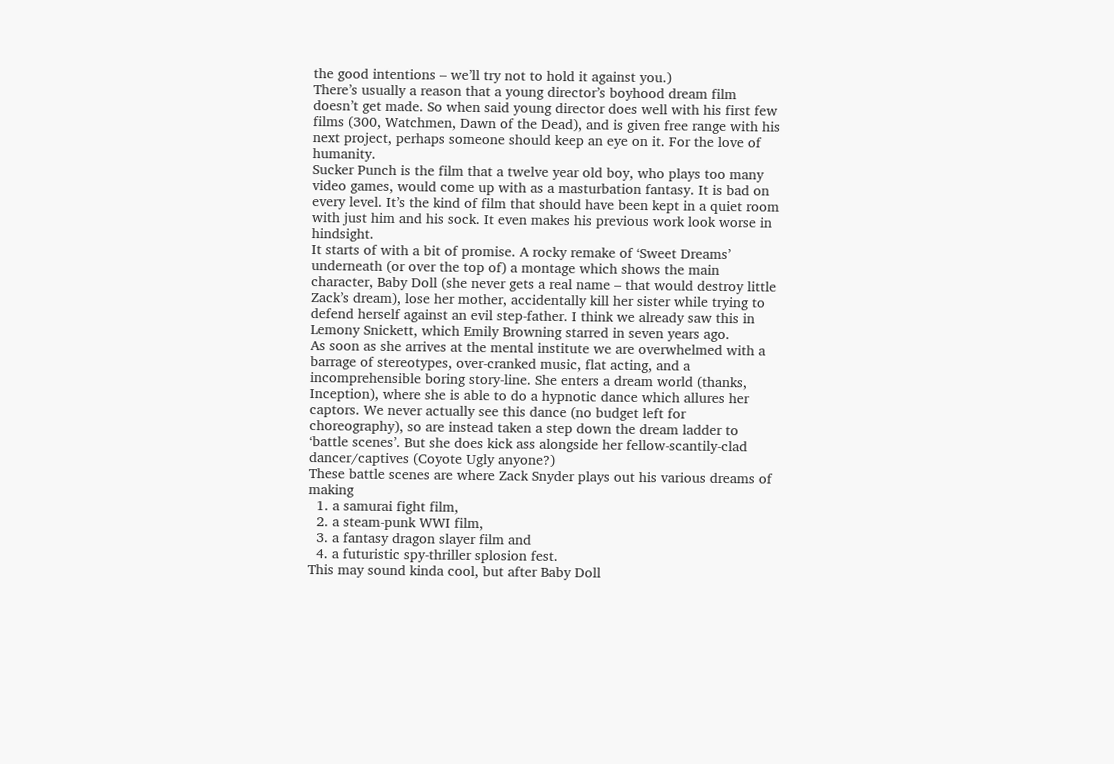the good intentions – we’ll try not to hold it against you.)
There’s usually a reason that a young director’s boyhood dream film doesn’t get made. So when said young director does well with his first few films (300, Watchmen, Dawn of the Dead), and is given free range with his next project, perhaps someone should keep an eye on it. For the love of humanity.
Sucker Punch is the film that a twelve year old boy, who plays too many video games, would come up with as a masturbation fantasy. It is bad on every level. It’s the kind of film that should have been kept in a quiet room with just him and his sock. It even makes his previous work look worse in hindsight.
It starts of with a bit of promise. A rocky remake of ‘Sweet Dreams’ underneath (or over the top of) a montage which shows the main character, Baby Doll (she never gets a real name – that would destroy little Zack’s dream), lose her mother, accidentally kill her sister while trying to defend herself against an evil step-father. I think we already saw this in Lemony Snickett, which Emily Browning starred in seven years ago.
As soon as she arrives at the mental institute we are overwhelmed with a barrage of stereotypes, over-cranked music, flat acting, and a incomprehensible boring story-line. She enters a dream world (thanks, Inception), where she is able to do a hypnotic dance which allures her captors. We never actually see this dance (no budget left for choreography), so are instead taken a step down the dream ladder to ‘battle scenes’. But she does kick ass alongside her fellow-scantily-clad dancer/captives (Coyote Ugly anyone?)
These battle scenes are where Zack Snyder plays out his various dreams of making
  1. a samurai fight film,
  2. a steam-punk WWI film,
  3. a fantasy dragon slayer film and
  4. a futuristic spy-thriller splosion fest.
This may sound kinda cool, but after Baby Doll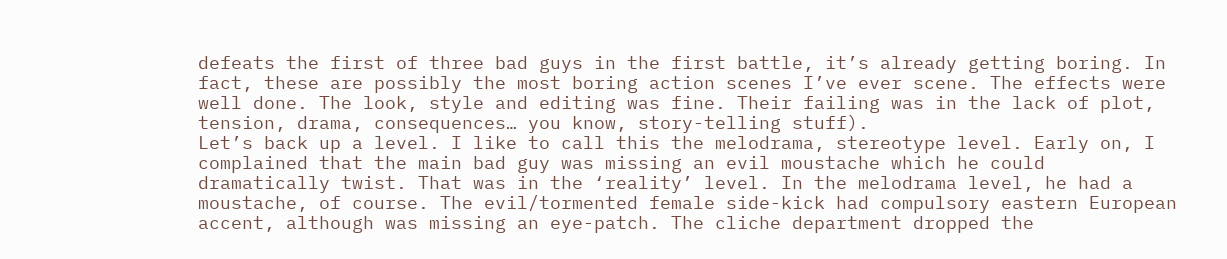defeats the first of three bad guys in the first battle, it’s already getting boring. In fact, these are possibly the most boring action scenes I’ve ever scene. The effects were well done. The look, style and editing was fine. Their failing was in the lack of plot, tension, drama, consequences… you know, story-telling stuff).
Let’s back up a level. I like to call this the melodrama, stereotype level. Early on, I complained that the main bad guy was missing an evil moustache which he could dramatically twist. That was in the ‘reality’ level. In the melodrama level, he had a moustache, of course. The evil/tormented female side-kick had compulsory eastern European accent, although was missing an eye-patch. The cliche department dropped the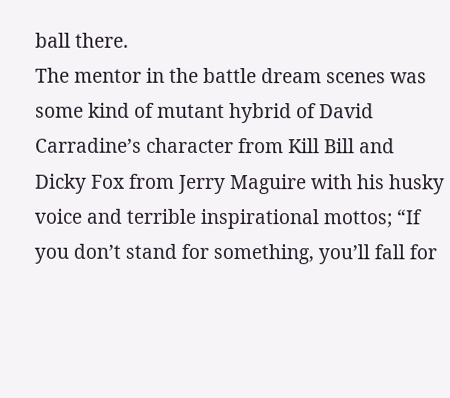ball there.
The mentor in the battle dream scenes was some kind of mutant hybrid of David Carradine’s character from Kill Bill and Dicky Fox from Jerry Maguire with his husky voice and terrible inspirational mottos; “If you don’t stand for something, you’ll fall for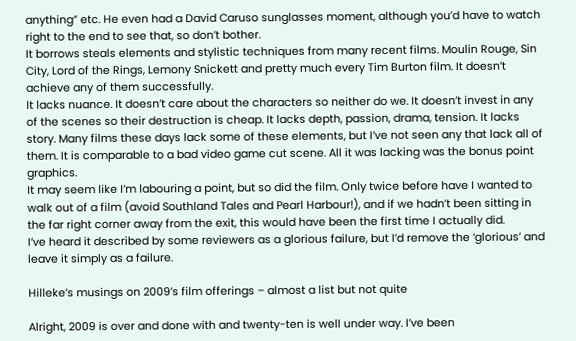anything” etc. He even had a David Caruso sunglasses moment, although you’d have to watch right to the end to see that, so don’t bother.
It borrows steals elements and stylistic techniques from many recent films. Moulin Rouge, Sin City, Lord of the Rings, Lemony Snickett and pretty much every Tim Burton film. It doesn’t achieve any of them successfully.
It lacks nuance. It doesn’t care about the characters so neither do we. It doesn’t invest in any of the scenes so their destruction is cheap. It lacks depth, passion, drama, tension. It lacks story. Many films these days lack some of these elements, but I’ve not seen any that lack all of them. It is comparable to a bad video game cut scene. All it was lacking was the bonus point graphics.
It may seem like I’m labouring a point, but so did the film. Only twice before have I wanted to walk out of a film (avoid Southland Tales and Pearl Harbour!), and if we hadn’t been sitting in the far right corner away from the exit, this would have been the first time I actually did.
I’ve heard it described by some reviewers as a glorious failure, but I’d remove the ‘glorious’ and leave it simply as a failure.

Hilleke’s musings on 2009’s film offerings – almost a list but not quite

Alright, 2009 is over and done with and twenty-ten is well under way. I’ve been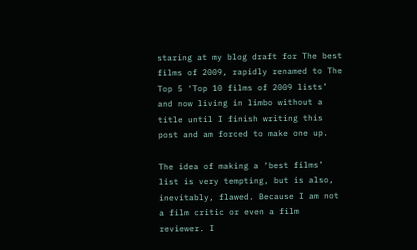staring at my blog draft for The best films of 2009, rapidly renamed to The Top 5 ‘Top 10 films of 2009 lists’ and now living in limbo without a title until I finish writing this post and am forced to make one up.

The idea of making a ‘best films’ list is very tempting, but is also, inevitably, flawed. Because I am not a film critic or even a film reviewer. I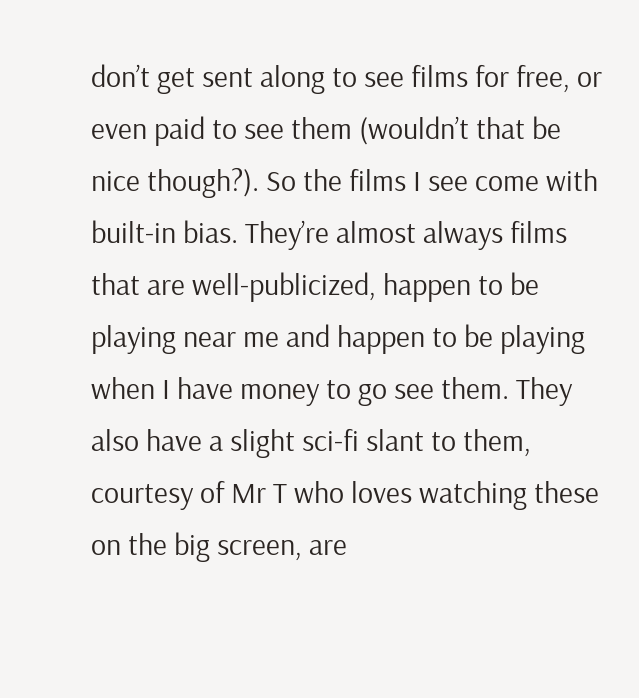don’t get sent along to see films for free, or even paid to see them (wouldn’t that be nice though?). So the films I see come with built-in bias. They’re almost always films that are well-publicized, happen to be playing near me and happen to be playing when I have money to go see them. They also have a slight sci-fi slant to them, courtesy of Mr T who loves watching these on the big screen, are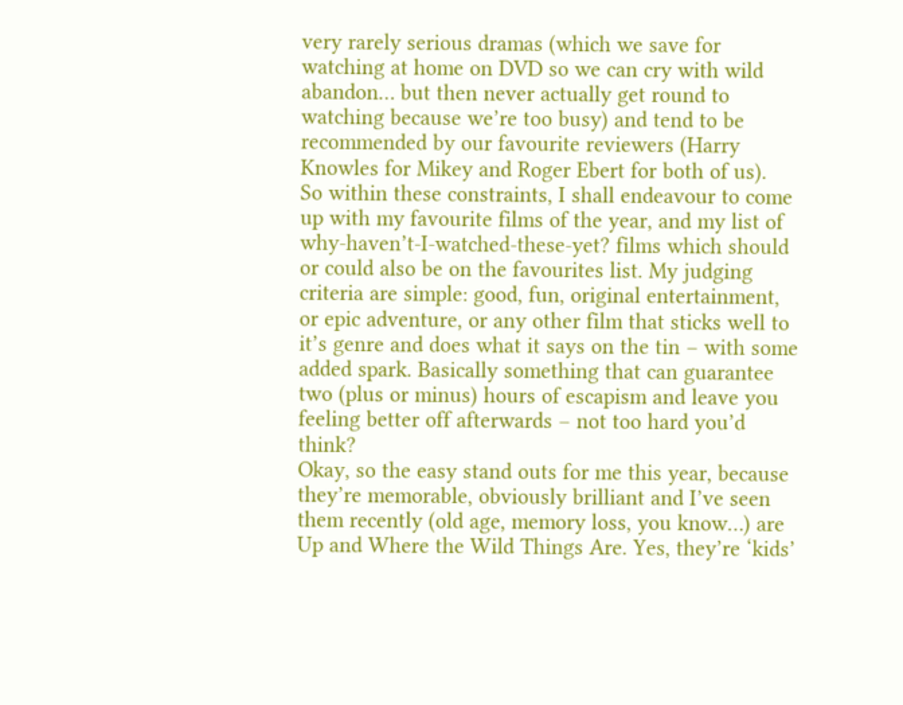very rarely serious dramas (which we save for watching at home on DVD so we can cry with wild abandon… but then never actually get round to watching because we’re too busy) and tend to be recommended by our favourite reviewers (Harry Knowles for Mikey and Roger Ebert for both of us).
So within these constraints, I shall endeavour to come up with my favourite films of the year, and my list of why-haven’t-I-watched-these-yet? films which should or could also be on the favourites list. My judging criteria are simple: good, fun, original entertainment, or epic adventure, or any other film that sticks well to it’s genre and does what it says on the tin – with some added spark. Basically something that can guarantee two (plus or minus) hours of escapism and leave you feeling better off afterwards – not too hard you’d think?
Okay, so the easy stand outs for me this year, because they’re memorable, obviously brilliant and I’ve seen them recently (old age, memory loss, you know…) are Up and Where the Wild Things Are. Yes, they’re ‘kids’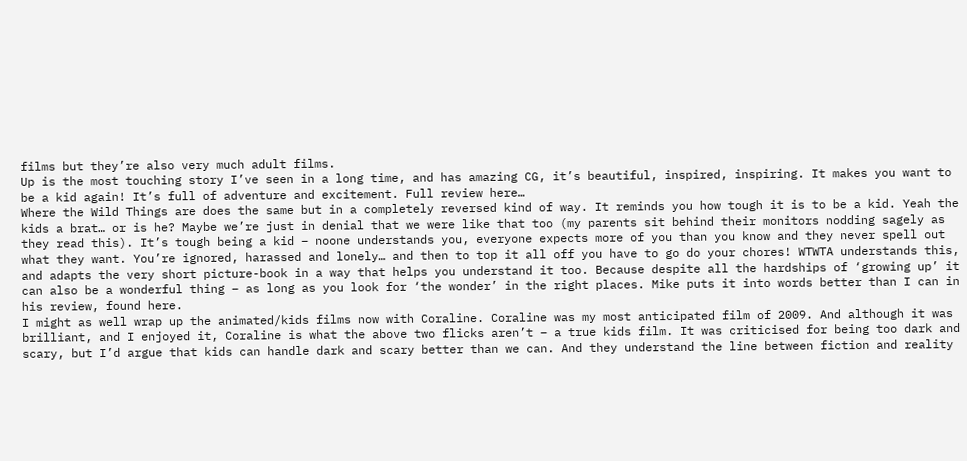films but they’re also very much adult films.
Up is the most touching story I’ve seen in a long time, and has amazing CG, it’s beautiful, inspired, inspiring. It makes you want to be a kid again! It’s full of adventure and excitement. Full review here…
Where the Wild Things are does the same but in a completely reversed kind of way. It reminds you how tough it is to be a kid. Yeah the kids a brat… or is he? Maybe we’re just in denial that we were like that too (my parents sit behind their monitors nodding sagely as they read this). It’s tough being a kid – noone understands you, everyone expects more of you than you know and they never spell out what they want. You’re ignored, harassed and lonely… and then to top it all off you have to go do your chores! WTWTA understands this, and adapts the very short picture-book in a way that helps you understand it too. Because despite all the hardships of ‘growing up’ it can also be a wonderful thing – as long as you look for ‘the wonder’ in the right places. Mike puts it into words better than I can in his review, found here.
I might as well wrap up the animated/kids films now with Coraline. Coraline was my most anticipated film of 2009. And although it was brilliant, and I enjoyed it, Coraline is what the above two flicks aren’t – a true kids film. It was criticised for being too dark and scary, but I’d argue that kids can handle dark and scary better than we can. And they understand the line between fiction and reality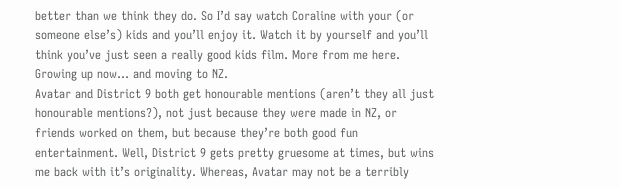better than we think they do. So I’d say watch Coraline with your (or someone else’s) kids and you’ll enjoy it. Watch it by yourself and you’ll think you’ve just seen a really good kids film. More from me here.
Growing up now… and moving to NZ.
Avatar and District 9 both get honourable mentions (aren’t they all just honourable mentions?), not just because they were made in NZ, or friends worked on them, but because they’re both good fun entertainment. Well, District 9 gets pretty gruesome at times, but wins me back with it’s originality. Whereas, Avatar may not be a terribly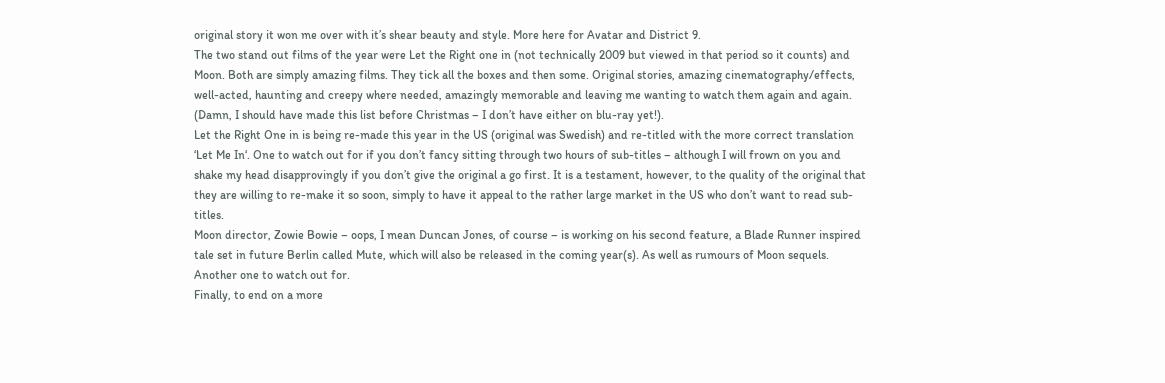original story it won me over with it’s shear beauty and style. More here for Avatar and District 9.
The two stand out films of the year were Let the Right one in (not technically 2009 but viewed in that period so it counts) and Moon. Both are simply amazing films. They tick all the boxes and then some. Original stories, amazing cinematography/effects, well-acted, haunting and creepy where needed, amazingly memorable and leaving me wanting to watch them again and again. (Damn, I should have made this list before Christmas – I don’t have either on blu-ray yet!).
Let the Right One in is being re-made this year in the US (original was Swedish) and re-titled with the more correct translation ‘Let Me In‘. One to watch out for if you don’t fancy sitting through two hours of sub-titles – although I will frown on you and shake my head disapprovingly if you don’t give the original a go first. It is a testament, however, to the quality of the original that they are willing to re-make it so soon, simply to have it appeal to the rather large market in the US who don’t want to read sub-titles.
Moon director, Zowie Bowie – oops, I mean Duncan Jones, of course – is working on his second feature, a Blade Runner inspired tale set in future Berlin called Mute, which will also be released in the coming year(s). As well as rumours of Moon sequels. Another one to watch out for.
Finally, to end on a more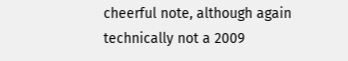cheerful note, although again technically not a 2009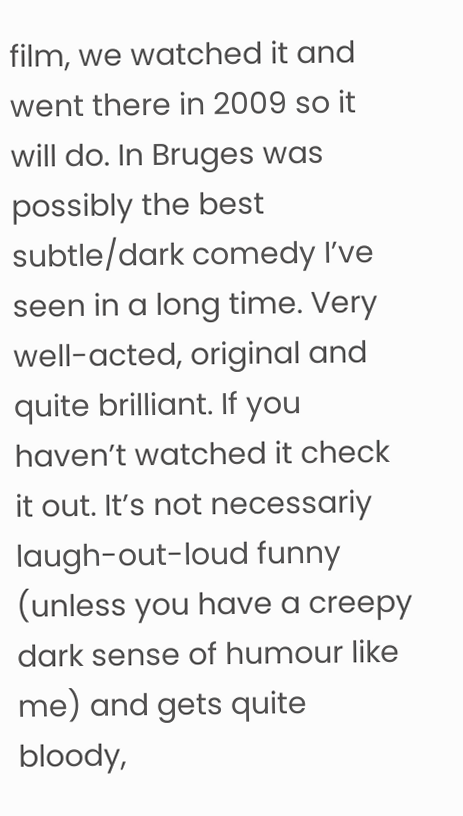film, we watched it and went there in 2009 so it will do. In Bruges was possibly the best subtle/dark comedy I’ve seen in a long time. Very well-acted, original and quite brilliant. If you haven’t watched it check it out. It’s not necessariy laugh-out-loud funny (unless you have a creepy dark sense of humour like me) and gets quite bloody,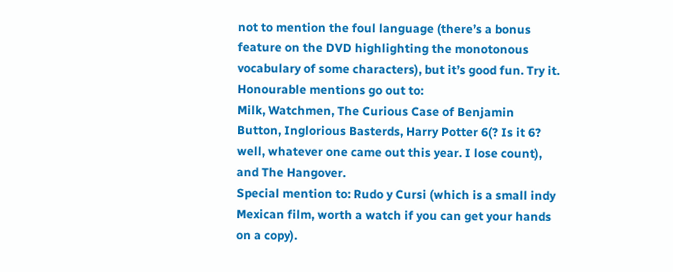not to mention the foul language (there’s a bonus feature on the DVD highlighting the monotonous vocabulary of some characters), but it’s good fun. Try it.
Honourable mentions go out to:
Milk, Watchmen, The Curious Case of Benjamin Button, Inglorious Basterds, Harry Potter 6(? Is it 6? well, whatever one came out this year. I lose count), and The Hangover.
Special mention to: Rudo y Cursi (which is a small indy Mexican film, worth a watch if you can get your hands on a copy).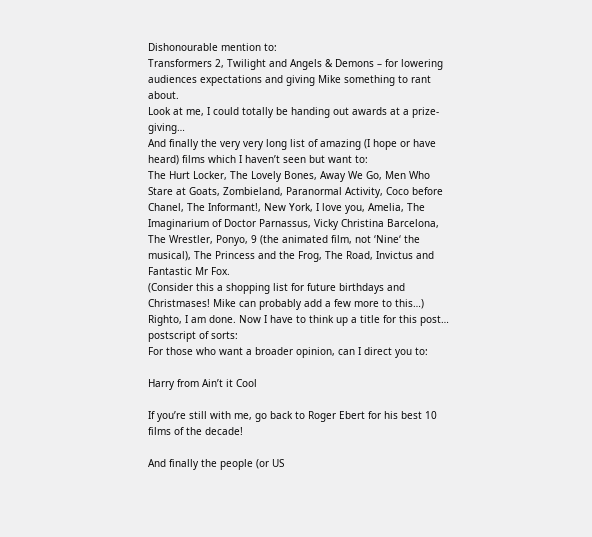Dishonourable mention to:
Transformers 2, Twilight and Angels & Demons – for lowering audiences expectations and giving Mike something to rant about.
Look at me, I could totally be handing out awards at a prize-giving…
And finally the very very long list of amazing (I hope or have heard) films which I haven’t seen but want to:
The Hurt Locker, The Lovely Bones, Away We Go, Men Who Stare at Goats, Zombieland, Paranormal Activity, Coco before Chanel, The Informant!, New York, I love you, Amelia, The Imaginarium of Doctor Parnassus, Vicky Christina Barcelona, The Wrestler, Ponyo, 9 (the animated film, not ‘Nine‘ the musical), The Princess and the Frog, The Road, Invictus and Fantastic Mr Fox.
(Consider this a shopping list for future birthdays and Christmases! Mike can probably add a few more to this…)
Righto, I am done. Now I have to think up a title for this post…
postscript of sorts:
For those who want a broader opinion, can I direct you to:

Harry from Ain’t it Cool

If you’re still with me, go back to Roger Ebert for his best 10 films of the decade!

And finally the people (or US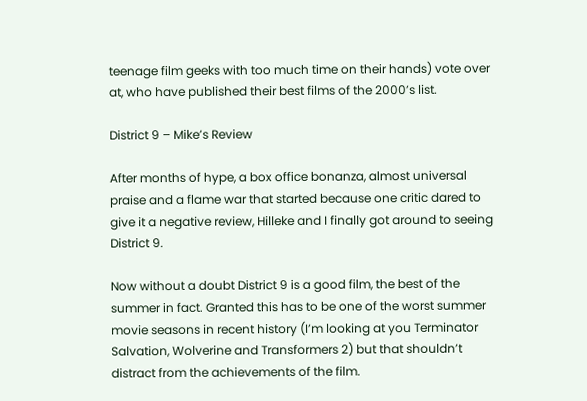teenage film geeks with too much time on their hands) vote over at, who have published their best films of the 2000’s list.

District 9 – Mike’s Review

After months of hype, a box office bonanza, almost universal praise and a flame war that started because one critic dared to give it a negative review, Hilleke and I finally got around to seeing District 9.

Now without a doubt District 9 is a good film, the best of the summer in fact. Granted this has to be one of the worst summer movie seasons in recent history (I’m looking at you Terminator Salvation, Wolverine and Transformers 2) but that shouldn’t distract from the achievements of the film.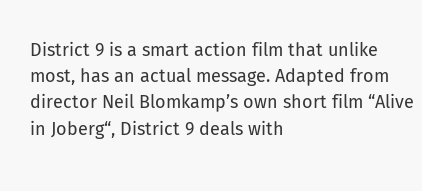District 9 is a smart action film that unlike most, has an actual message. Adapted from director Neil Blomkamp’s own short film “Alive in Joberg“, District 9 deals with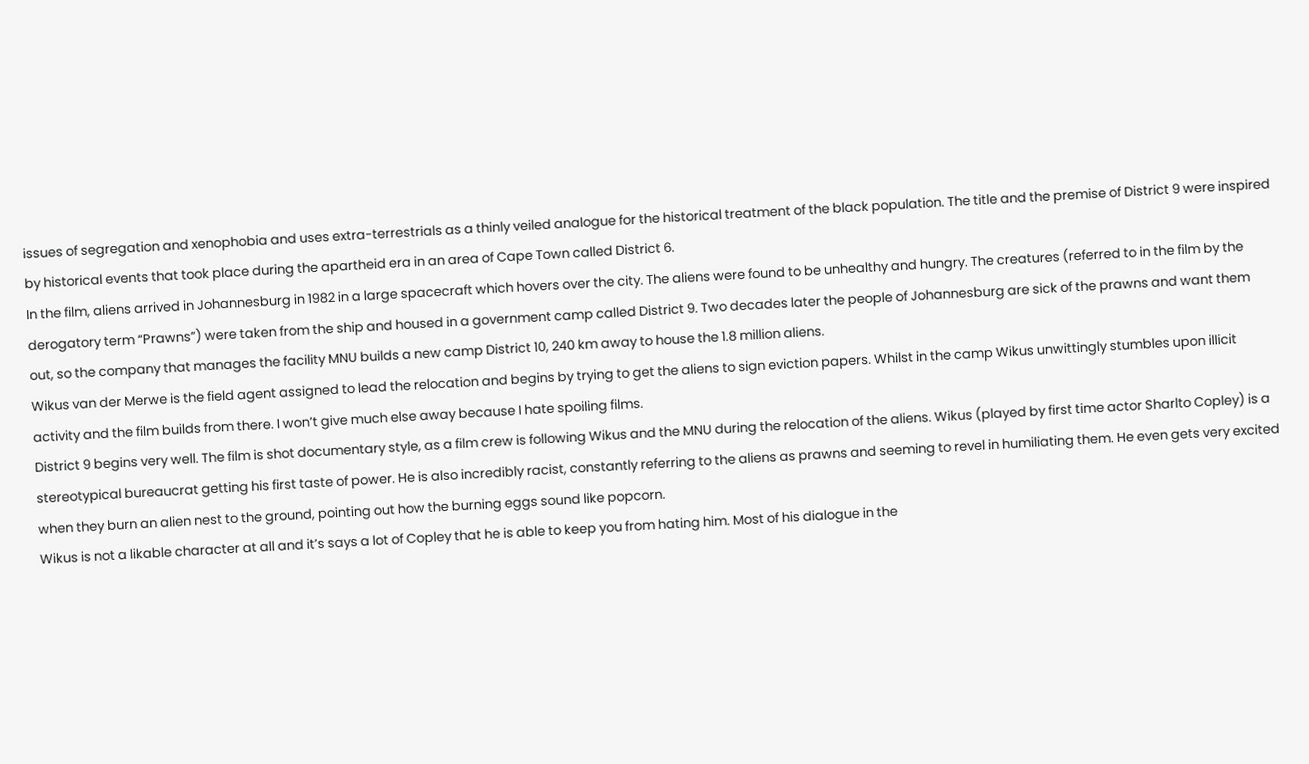issues of segregation and xenophobia and uses extra-terrestrials as a thinly veiled analogue for the historical treatment of the black population. The title and the premise of District 9 were inspired by historical events that took place during the apartheid era in an area of Cape Town called District 6.
In the film, aliens arrived in Johannesburg in 1982 in a large spacecraft which hovers over the city. The aliens were found to be unhealthy and hungry. The creatures (referred to in the film by the derogatory term “Prawns”) were taken from the ship and housed in a government camp called District 9. Two decades later the people of Johannesburg are sick of the prawns and want them out, so the company that manages the facility MNU builds a new camp District 10, 240 km away to house the 1.8 million aliens.
Wikus van der Merwe is the field agent assigned to lead the relocation and begins by trying to get the aliens to sign eviction papers. Whilst in the camp Wikus unwittingly stumbles upon illicit activity and the film builds from there. I won’t give much else away because I hate spoiling films.
District 9 begins very well. The film is shot documentary style, as a film crew is following Wikus and the MNU during the relocation of the aliens. Wikus (played by first time actor Sharlto Copley) is a stereotypical bureaucrat getting his first taste of power. He is also incredibly racist, constantly referring to the aliens as prawns and seeming to revel in humiliating them. He even gets very excited when they burn an alien nest to the ground, pointing out how the burning eggs sound like popcorn.
Wikus is not a likable character at all and it’s says a lot of Copley that he is able to keep you from hating him. Most of his dialogue in the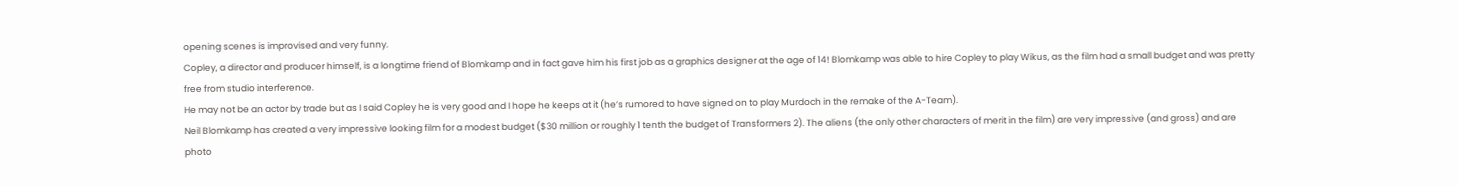opening scenes is improvised and very funny.
Copley, a director and producer himself, is a longtime friend of Blomkamp and in fact gave him his first job as a graphics designer at the age of 14! Blomkamp was able to hire Copley to play Wikus, as the film had a small budget and was pretty free from studio interference.
He may not be an actor by trade but as I said Copley he is very good and I hope he keeps at it (he’s rumored to have signed on to play Murdoch in the remake of the A-Team).
Neil Blomkamp has created a very impressive looking film for a modest budget ($30 million or roughly 1 tenth the budget of Transformers 2). The aliens (the only other characters of merit in the film) are very impressive (and gross) and are photo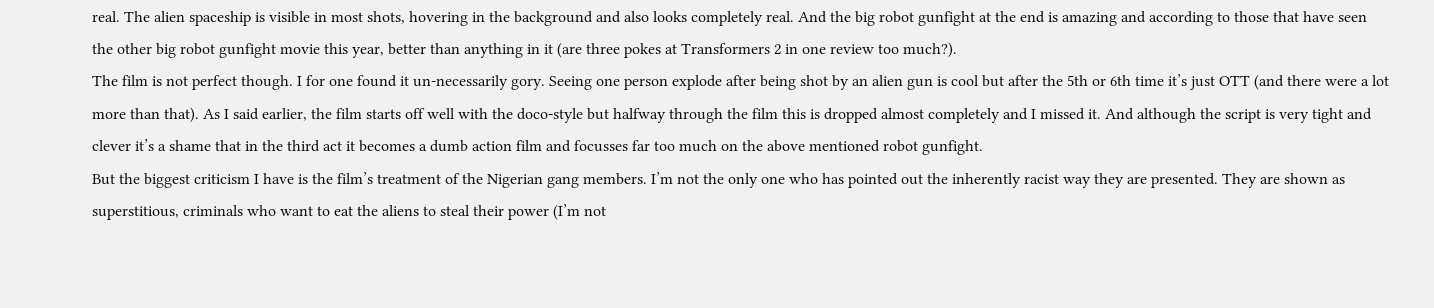real. The alien spaceship is visible in most shots, hovering in the background and also looks completely real. And the big robot gunfight at the end is amazing and according to those that have seen the other big robot gunfight movie this year, better than anything in it (are three pokes at Transformers 2 in one review too much?).
The film is not perfect though. I for one found it un-necessarily gory. Seeing one person explode after being shot by an alien gun is cool but after the 5th or 6th time it’s just OTT (and there were a lot more than that). As I said earlier, the film starts off well with the doco-style but halfway through the film this is dropped almost completely and I missed it. And although the script is very tight and clever it’s a shame that in the third act it becomes a dumb action film and focusses far too much on the above mentioned robot gunfight.
But the biggest criticism I have is the film’s treatment of the Nigerian gang members. I’m not the only one who has pointed out the inherently racist way they are presented. They are shown as superstitious, criminals who want to eat the aliens to steal their power (I’m not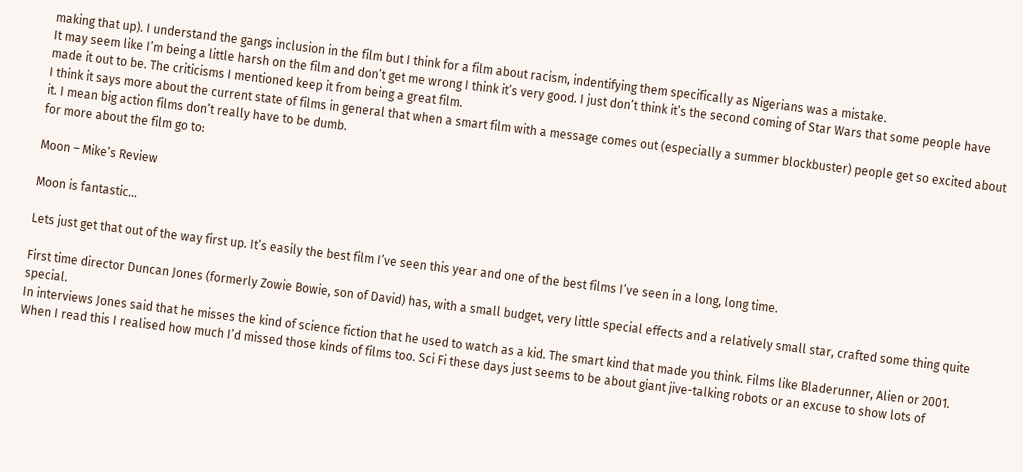making that up). I understand the gangs inclusion in the film but I think for a film about racism, indentifying them specifically as Nigerians was a mistake.
It may seem like I’m being a little harsh on the film and don’t get me wrong I think it’s very good. I just don’t think it’s the second coming of Star Wars that some people have made it out to be. The criticisms I mentioned keep it from being a great film.
I think it says more about the current state of films in general that when a smart film with a message comes out (especially a summer blockbuster) people get so excited about it. I mean big action films don’t really have to be dumb.
for more about the film go to:

Moon – Mike’s Review

Moon is fantastic…

Lets just get that out of the way first up. It’s easily the best film I’ve seen this year and one of the best films I’ve seen in a long, long time.

First time director Duncan Jones (formerly Zowie Bowie, son of David) has, with a small budget, very little special effects and a relatively small star, crafted some thing quite special.
In interviews Jones said that he misses the kind of science fiction that he used to watch as a kid. The smart kind that made you think. Films like Bladerunner, Alien or 2001.
When I read this I realised how much I’d missed those kinds of films too. Sci Fi these days just seems to be about giant jive-talking robots or an excuse to show lots of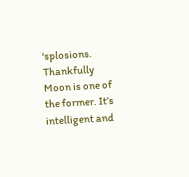‘splosions.
Thankfully Moon is one of the former. It’s intelligent and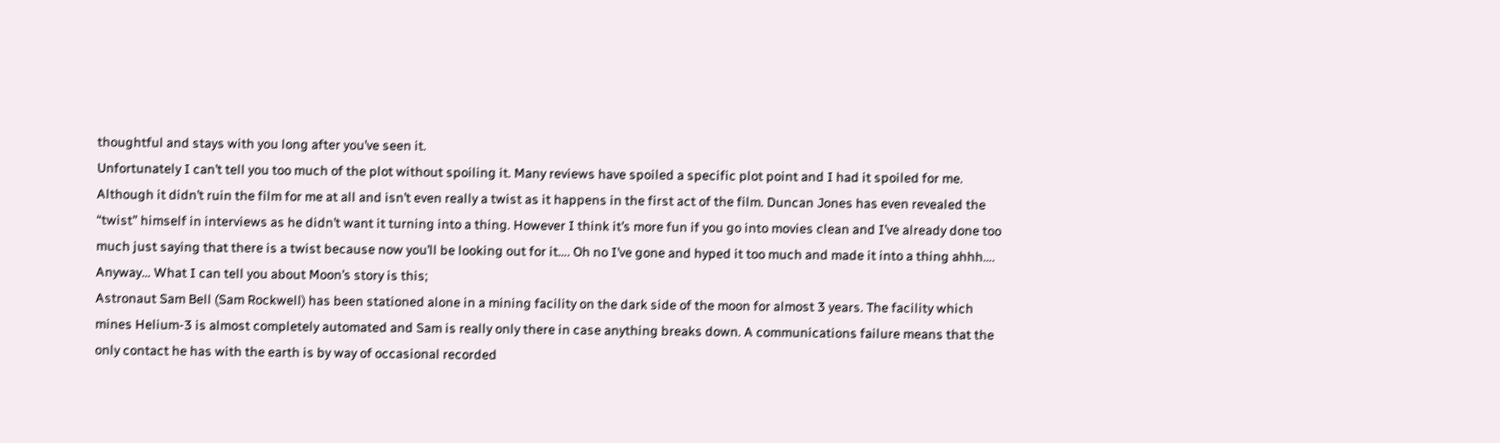thoughtful and stays with you long after you’ve seen it.
Unfortunately I can’t tell you too much of the plot without spoiling it. Many reviews have spoiled a specific plot point and I had it spoiled for me. Although it didn’t ruin the film for me at all and isn’t even really a twist as it happens in the first act of the film. Duncan Jones has even revealed the “twist” himself in interviews as he didn’t want it turning into a thing. However I think it’s more fun if you go into movies clean and I’ve already done too much just saying that there is a twist because now you’ll be looking out for it…. Oh no I’ve gone and hyped it too much and made it into a thing ahhh….
Anyway… What I can tell you about Moon’s story is this;
Astronaut Sam Bell (Sam Rockwell) has been stationed alone in a mining facility on the dark side of the moon for almost 3 years. The facility which mines Helium-3 is almost completely automated and Sam is really only there in case anything breaks down. A communications failure means that the only contact he has with the earth is by way of occasional recorded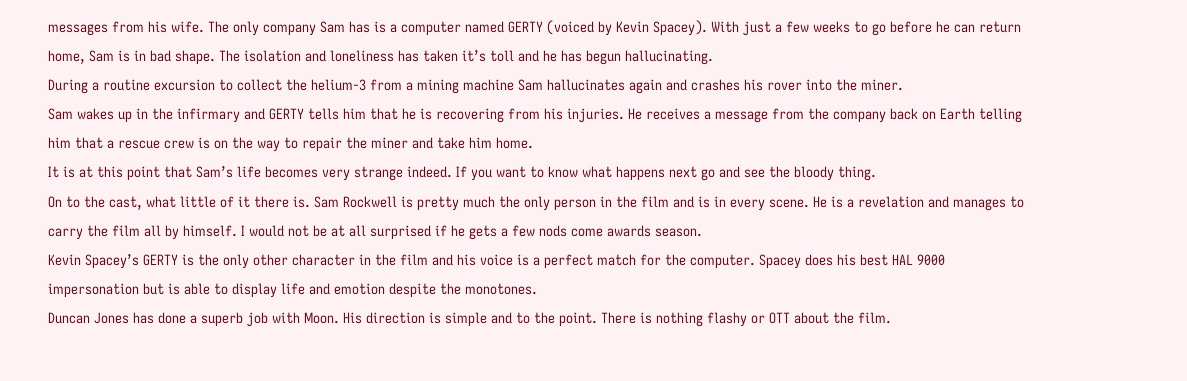messages from his wife. The only company Sam has is a computer named GERTY (voiced by Kevin Spacey). With just a few weeks to go before he can return home, Sam is in bad shape. The isolation and loneliness has taken it’s toll and he has begun hallucinating.
During a routine excursion to collect the helium-3 from a mining machine Sam hallucinates again and crashes his rover into the miner.
Sam wakes up in the infirmary and GERTY tells him that he is recovering from his injuries. He receives a message from the company back on Earth telling him that a rescue crew is on the way to repair the miner and take him home.
It is at this point that Sam’s life becomes very strange indeed. If you want to know what happens next go and see the bloody thing.
On to the cast, what little of it there is. Sam Rockwell is pretty much the only person in the film and is in every scene. He is a revelation and manages to carry the film all by himself. I would not be at all surprised if he gets a few nods come awards season.
Kevin Spacey’s GERTY is the only other character in the film and his voice is a perfect match for the computer. Spacey does his best HAL 9000 impersonation but is able to display life and emotion despite the monotones.
Duncan Jones has done a superb job with Moon. His direction is simple and to the point. There is nothing flashy or OTT about the film.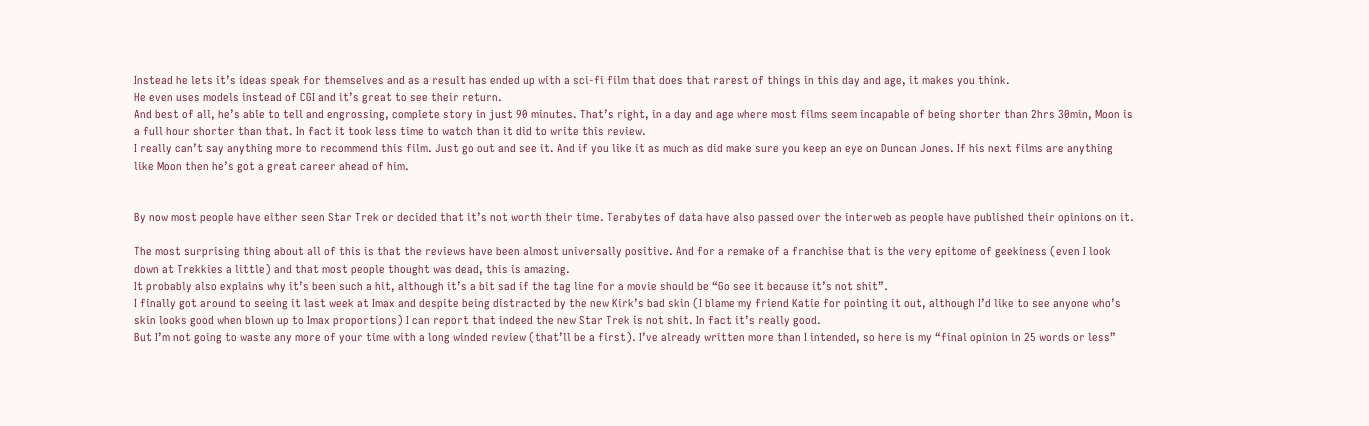Instead he lets it’s ideas speak for themselves and as a result has ended up with a sci-fi film that does that rarest of things in this day and age, it makes you think.
He even uses models instead of CGI and it’s great to see their return.
And best of all, he’s able to tell and engrossing, complete story in just 90 minutes. That’s right, in a day and age where most films seem incapable of being shorter than 2hrs 30min, Moon is a full hour shorter than that. In fact it took less time to watch than it did to write this review.
I really can’t say anything more to recommend this film. Just go out and see it. And if you like it as much as did make sure you keep an eye on Duncan Jones. If his next films are anything like Moon then he’s got a great career ahead of him.


By now most people have either seen Star Trek or decided that it’s not worth their time. Terabytes of data have also passed over the interweb as people have published their opinions on it.

The most surprising thing about all of this is that the reviews have been almost universally positive. And for a remake of a franchise that is the very epitome of geekiness (even I look down at Trekkies a little) and that most people thought was dead, this is amazing.
It probably also explains why it’s been such a hit, although it’s a bit sad if the tag line for a movie should be “Go see it because it’s not shit”.
I finally got around to seeing it last week at Imax and despite being distracted by the new Kirk’s bad skin (I blame my friend Katie for pointing it out, although I’d like to see anyone who’s skin looks good when blown up to Imax proportions) I can report that indeed the new Star Trek is not shit. In fact it’s really good.
But I’m not going to waste any more of your time with a long winded review (that’ll be a first). I’ve already written more than I intended, so here is my “final opinion in 25 words or less”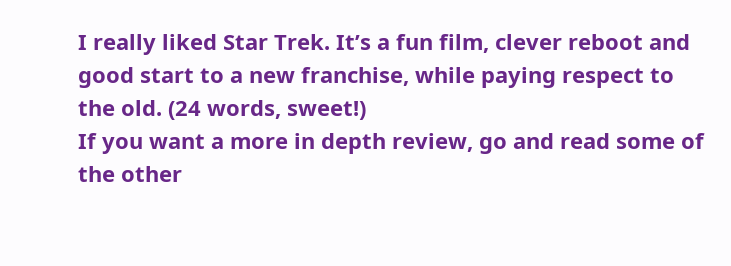I really liked Star Trek. It’s a fun film, clever reboot and good start to a new franchise, while paying respect to the old. (24 words, sweet!)
If you want a more in depth review, go and read some of the other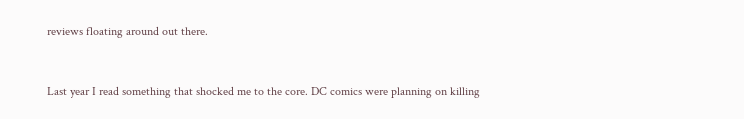reviews floating around out there.


Last year I read something that shocked me to the core. DC comics were planning on killing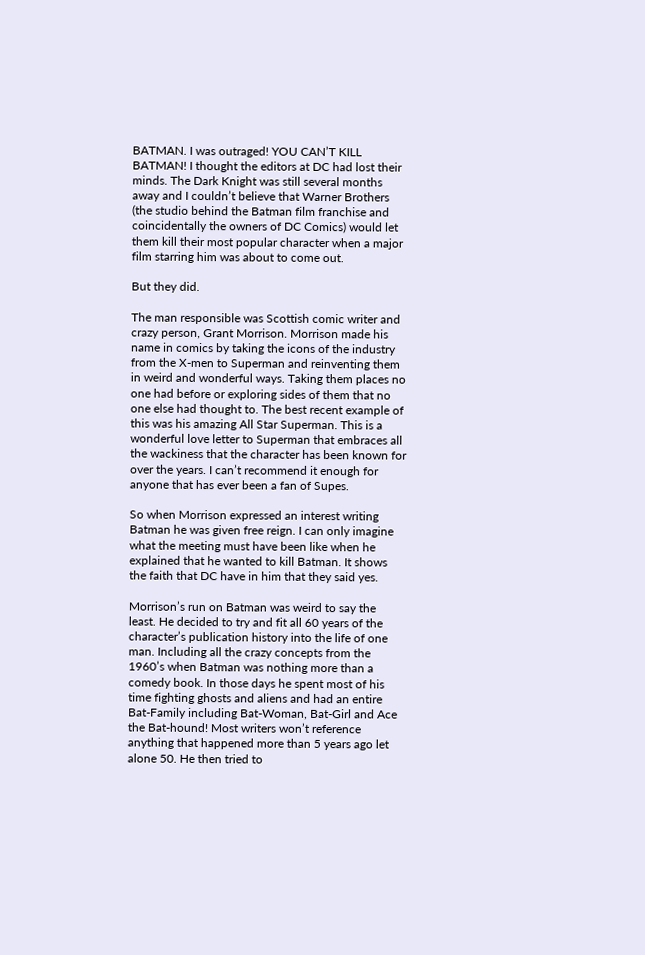BATMAN. I was outraged! YOU CAN’T KILL BATMAN! I thought the editors at DC had lost their minds. The Dark Knight was still several months away and I couldn’t believe that Warner Brothers (the studio behind the Batman film franchise and coincidentally the owners of DC Comics) would let them kill their most popular character when a major film starring him was about to come out.

But they did.

The man responsible was Scottish comic writer and crazy person, Grant Morrison. Morrison made his name in comics by taking the icons of the industry from the X-men to Superman and reinventing them in weird and wonderful ways. Taking them places no one had before or exploring sides of them that no one else had thought to. The best recent example of this was his amazing All Star Superman. This is a wonderful love letter to Superman that embraces all the wackiness that the character has been known for over the years. I can’t recommend it enough for anyone that has ever been a fan of Supes.

So when Morrison expressed an interest writing Batman he was given free reign. I can only imagine what the meeting must have been like when he explained that he wanted to kill Batman. It shows the faith that DC have in him that they said yes.

Morrison’s run on Batman was weird to say the least. He decided to try and fit all 60 years of the character’s publication history into the life of one man. Including all the crazy concepts from the 1960’s when Batman was nothing more than a comedy book. In those days he spent most of his time fighting ghosts and aliens and had an entire Bat-Family including Bat-Woman, Bat-Girl and Ace the Bat-hound! Most writers won’t reference anything that happened more than 5 years ago let alone 50. He then tried to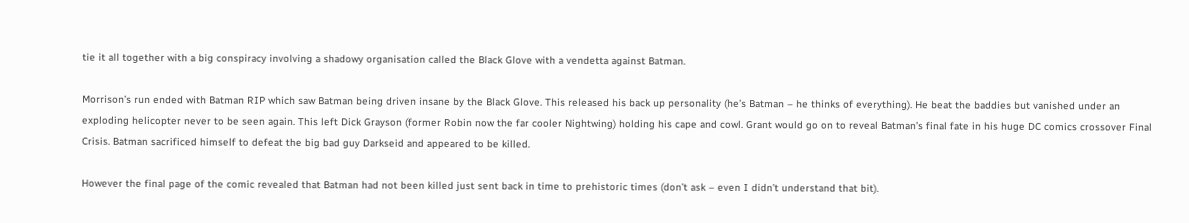tie it all together with a big conspiracy involving a shadowy organisation called the Black Glove with a vendetta against Batman.

Morrison’s run ended with Batman RIP which saw Batman being driven insane by the Black Glove. This released his back up personality (he’s Batman – he thinks of everything). He beat the baddies but vanished under an exploding helicopter never to be seen again. This left Dick Grayson (former Robin now the far cooler Nightwing) holding his cape and cowl. Grant would go on to reveal Batman’s final fate in his huge DC comics crossover Final Crisis. Batman sacrificed himself to defeat the big bad guy Darkseid and appeared to be killed.

However the final page of the comic revealed that Batman had not been killed just sent back in time to prehistoric times (don’t ask – even I didn’t understand that bit).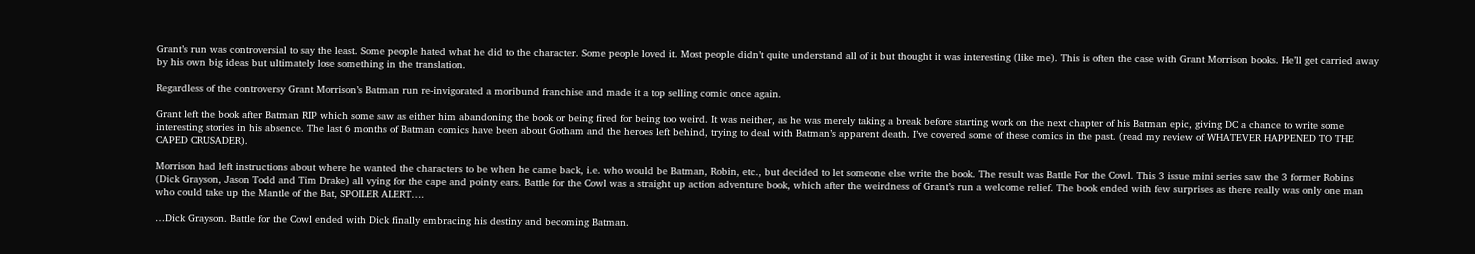Grant’s run was controversial to say the least. Some people hated what he did to the character. Some people loved it. Most people didn’t quite understand all of it but thought it was interesting (like me). This is often the case with Grant Morrison books. He’ll get carried away by his own big ideas but ultimately lose something in the translation.

Regardless of the controversy Grant Morrison’s Batman run re-invigorated a moribund franchise and made it a top selling comic once again.

Grant left the book after Batman RIP which some saw as either him abandoning the book or being fired for being too weird. It was neither, as he was merely taking a break before starting work on the next chapter of his Batman epic, giving DC a chance to write some interesting stories in his absence. The last 6 months of Batman comics have been about Gotham and the heroes left behind, trying to deal with Batman’s apparent death. I’ve covered some of these comics in the past. (read my review of WHATEVER HAPPENED TO THE CAPED CRUSADER).

Morrison had left instructions about where he wanted the characters to be when he came back, i.e. who would be Batman, Robin, etc., but decided to let someone else write the book. The result was Battle For the Cowl. This 3 issue mini series saw the 3 former Robins (Dick Grayson, Jason Todd and Tim Drake) all vying for the cape and pointy ears. Battle for the Cowl was a straight up action adventure book, which after the weirdness of Grant’s run a welcome relief. The book ended with few surprises as there really was only one man who could take up the Mantle of the Bat, SPOILER ALERT….

…Dick Grayson. Battle for the Cowl ended with Dick finally embracing his destiny and becoming Batman.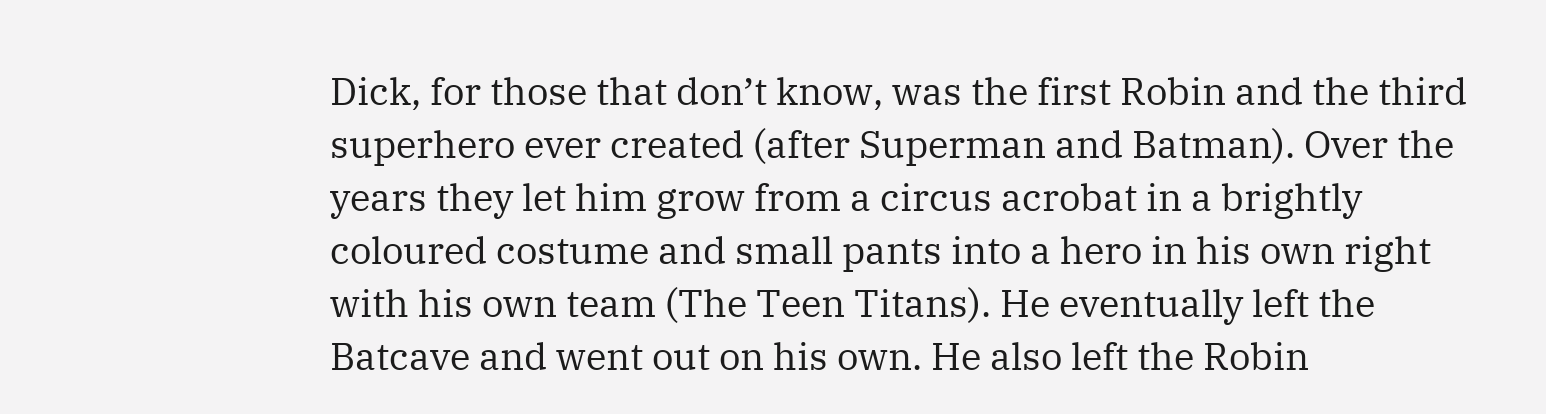Dick, for those that don’t know, was the first Robin and the third superhero ever created (after Superman and Batman). Over the years they let him grow from a circus acrobat in a brightly coloured costume and small pants into a hero in his own right with his own team (The Teen Titans). He eventually left the Batcave and went out on his own. He also left the Robin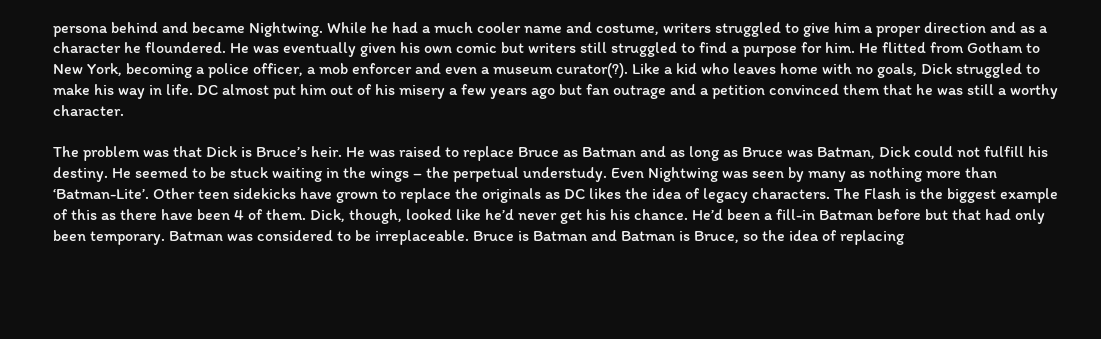persona behind and became Nightwing. While he had a much cooler name and costume, writers struggled to give him a proper direction and as a character he floundered. He was eventually given his own comic but writers still struggled to find a purpose for him. He flitted from Gotham to New York, becoming a police officer, a mob enforcer and even a museum curator(?). Like a kid who leaves home with no goals, Dick struggled to make his way in life. DC almost put him out of his misery a few years ago but fan outrage and a petition convinced them that he was still a worthy character.

The problem was that Dick is Bruce’s heir. He was raised to replace Bruce as Batman and as long as Bruce was Batman, Dick could not fulfill his destiny. He seemed to be stuck waiting in the wings – the perpetual understudy. Even Nightwing was seen by many as nothing more than ‘Batman-Lite’. Other teen sidekicks have grown to replace the originals as DC likes the idea of legacy characters. The Flash is the biggest example of this as there have been 4 of them. Dick, though, looked like he’d never get his his chance. He’d been a fill-in Batman before but that had only been temporary. Batman was considered to be irreplaceable. Bruce is Batman and Batman is Bruce, so the idea of replacing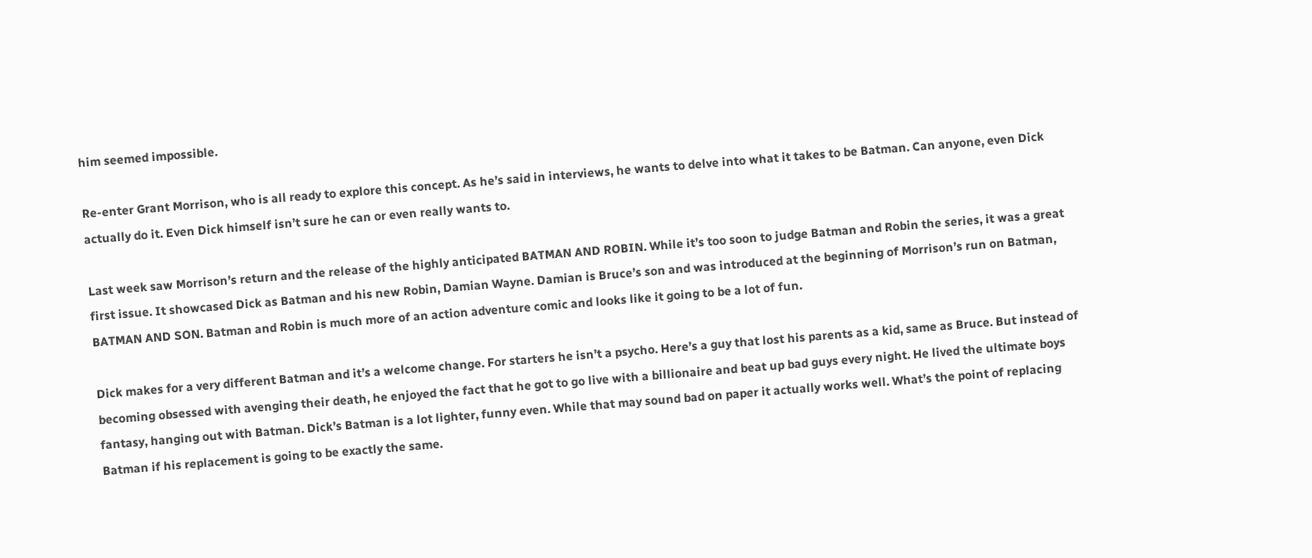him seemed impossible.

Re-enter Grant Morrison, who is all ready to explore this concept. As he’s said in interviews, he wants to delve into what it takes to be Batman. Can anyone, even Dick actually do it. Even Dick himself isn’t sure he can or even really wants to.

Last week saw Morrison’s return and the release of the highly anticipated BATMAN AND ROBIN. While it’s too soon to judge Batman and Robin the series, it was a great first issue. It showcased Dick as Batman and his new Robin, Damian Wayne. Damian is Bruce’s son and was introduced at the beginning of Morrison’s run on Batman, BATMAN AND SON. Batman and Robin is much more of an action adventure comic and looks like it going to be a lot of fun.

Dick makes for a very different Batman and it’s a welcome change. For starters he isn’t a psycho. Here’s a guy that lost his parents as a kid, same as Bruce. But instead of becoming obsessed with avenging their death, he enjoyed the fact that he got to go live with a billionaire and beat up bad guys every night. He lived the ultimate boys fantasy, hanging out with Batman. Dick’s Batman is a lot lighter, funny even. While that may sound bad on paper it actually works well. What’s the point of replacing Batman if his replacement is going to be exactly the same.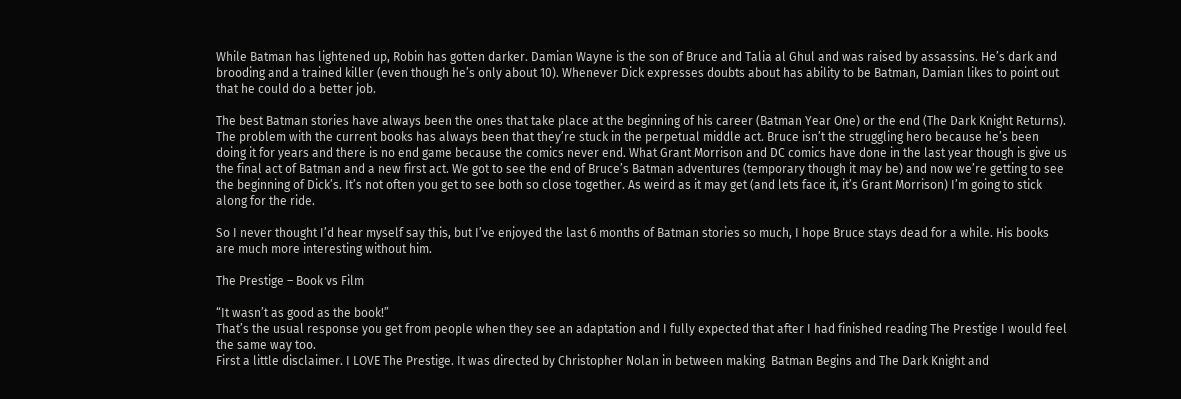While Batman has lightened up, Robin has gotten darker. Damian Wayne is the son of Bruce and Talia al Ghul and was raised by assassins. He’s dark and brooding and a trained killer (even though he’s only about 10). Whenever Dick expresses doubts about has ability to be Batman, Damian likes to point out that he could do a better job.

The best Batman stories have always been the ones that take place at the beginning of his career (Batman Year One) or the end (The Dark Knight Returns). The problem with the current books has always been that they’re stuck in the perpetual middle act. Bruce isn’t the struggling hero because he’s been doing it for years and there is no end game because the comics never end. What Grant Morrison and DC comics have done in the last year though is give us the final act of Batman and a new first act. We got to see the end of Bruce’s Batman adventures (temporary though it may be) and now we’re getting to see the beginning of Dick’s. It’s not often you get to see both so close together. As weird as it may get (and lets face it, it’s Grant Morrison) I’m going to stick along for the ride.

So I never thought I’d hear myself say this, but I’ve enjoyed the last 6 months of Batman stories so much, I hope Bruce stays dead for a while. His books are much more interesting without him.

The Prestige – Book vs Film

“It wasn’t as good as the book!”
That’s the usual response you get from people when they see an adaptation and I fully expected that after I had finished reading The Prestige I would feel the same way too.
First a little disclaimer. I LOVE The Prestige. It was directed by Christopher Nolan in between making  Batman Begins and The Dark Knight and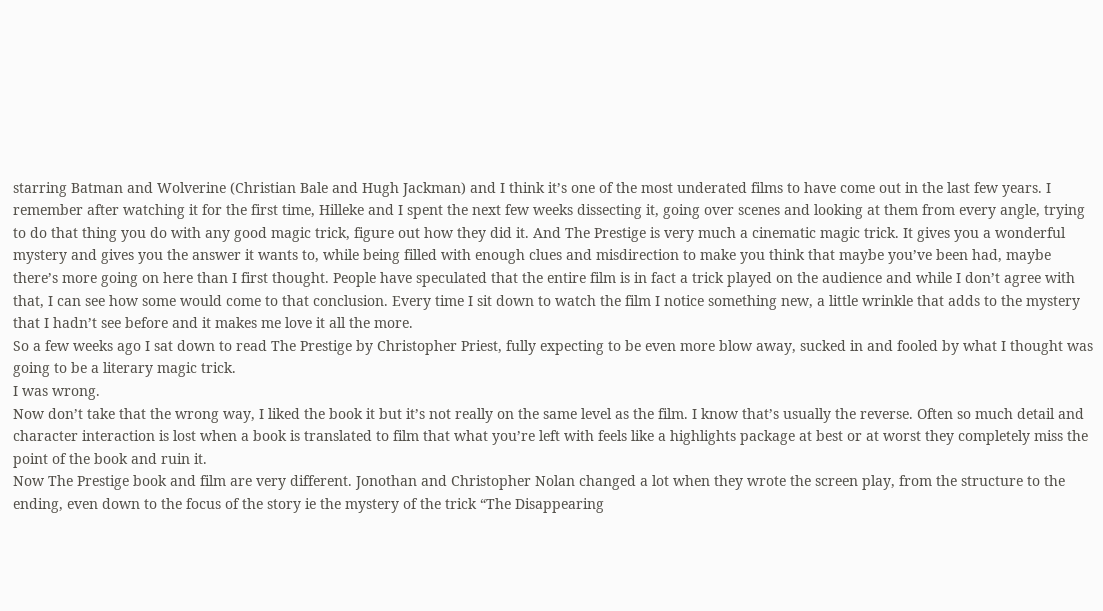starring Batman and Wolverine (Christian Bale and Hugh Jackman) and I think it’s one of the most underated films to have come out in the last few years. I remember after watching it for the first time, Hilleke and I spent the next few weeks dissecting it, going over scenes and looking at them from every angle, trying to do that thing you do with any good magic trick, figure out how they did it. And The Prestige is very much a cinematic magic trick. It gives you a wonderful mystery and gives you the answer it wants to, while being filled with enough clues and misdirection to make you think that maybe you’ve been had, maybe there’s more going on here than I first thought. People have speculated that the entire film is in fact a trick played on the audience and while I don’t agree with that, I can see how some would come to that conclusion. Every time I sit down to watch the film I notice something new, a little wrinkle that adds to the mystery that I hadn’t see before and it makes me love it all the more.
So a few weeks ago I sat down to read The Prestige by Christopher Priest, fully expecting to be even more blow away, sucked in and fooled by what I thought was going to be a literary magic trick.
I was wrong.
Now don’t take that the wrong way, I liked the book it but it’s not really on the same level as the film. I know that’s usually the reverse. Often so much detail and character interaction is lost when a book is translated to film that what you’re left with feels like a highlights package at best or at worst they completely miss the point of the book and ruin it.
Now The Prestige book and film are very different. Jonothan and Christopher Nolan changed a lot when they wrote the screen play, from the structure to the ending, even down to the focus of the story ie the mystery of the trick “The Disappearing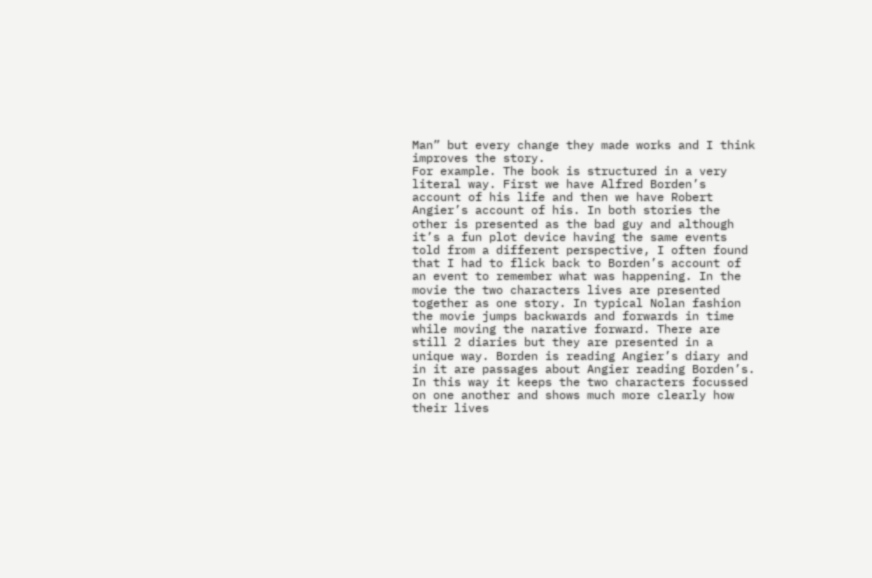Man” but every change they made works and I think improves the story.
For example. The book is structured in a very literal way. First we have Alfred Borden’s account of his life and then we have Robert Angier’s account of his. In both stories the other is presented as the bad guy and although it’s a fun plot device having the same events told from a different perspective, I often found that I had to flick back to Borden’s account of an event to remember what was happening. In the movie the two characters lives are presented together as one story. In typical Nolan fashion the movie jumps backwards and forwards in time while moving the narative forward. There are still 2 diaries but they are presented in a unique way. Borden is reading Angier’s diary and in it are passages about Angier reading Borden’s. In this way it keeps the two characters focussed on one another and shows much more clearly how their lives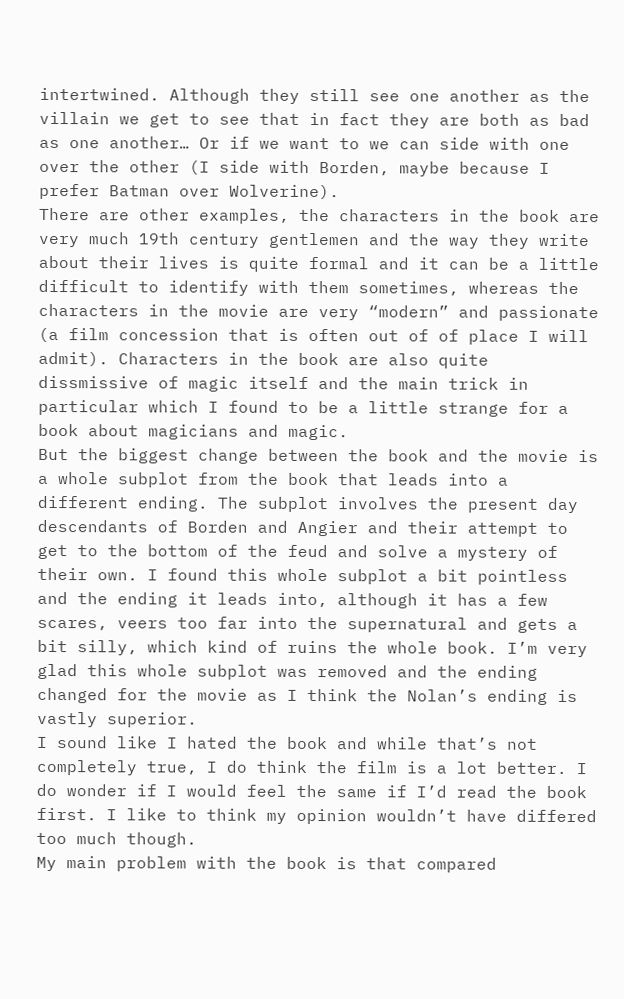intertwined. Although they still see one another as the villain we get to see that in fact they are both as bad as one another… Or if we want to we can side with one over the other (I side with Borden, maybe because I prefer Batman over Wolverine).
There are other examples, the characters in the book are very much 19th century gentlemen and the way they write about their lives is quite formal and it can be a little difficult to identify with them sometimes, whereas the characters in the movie are very “modern” and passionate (a film concession that is often out of of place I will admit). Characters in the book are also quite dissmissive of magic itself and the main trick in particular which I found to be a little strange for a book about magicians and magic.
But the biggest change between the book and the movie is a whole subplot from the book that leads into a different ending. The subplot involves the present day descendants of Borden and Angier and their attempt to get to the bottom of the feud and solve a mystery of their own. I found this whole subplot a bit pointless and the ending it leads into, although it has a few scares, veers too far into the supernatural and gets a bit silly, which kind of ruins the whole book. I’m very glad this whole subplot was removed and the ending changed for the movie as I think the Nolan’s ending is vastly superior.
I sound like I hated the book and while that’s not completely true, I do think the film is a lot better. I do wonder if I would feel the same if I’d read the book first. I like to think my opinion wouldn’t have differed too much though.
My main problem with the book is that compared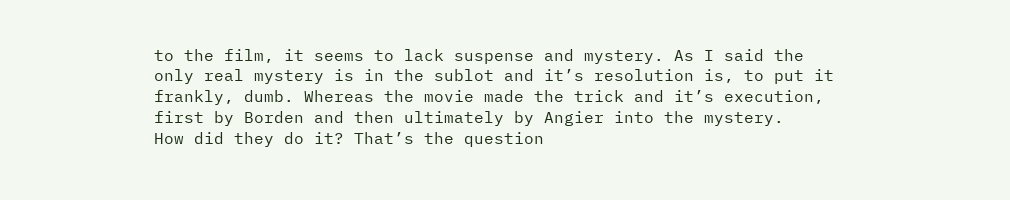to the film, it seems to lack suspense and mystery. As I said the only real mystery is in the sublot and it’s resolution is, to put it frankly, dumb. Whereas the movie made the trick and it’s execution, first by Borden and then ultimately by Angier into the mystery.
How did they do it? That’s the question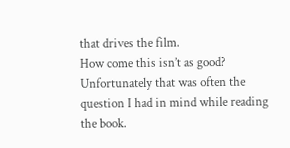that drives the film.
How come this isn’t as good? Unfortunately that was often the question I had in mind while reading the book.